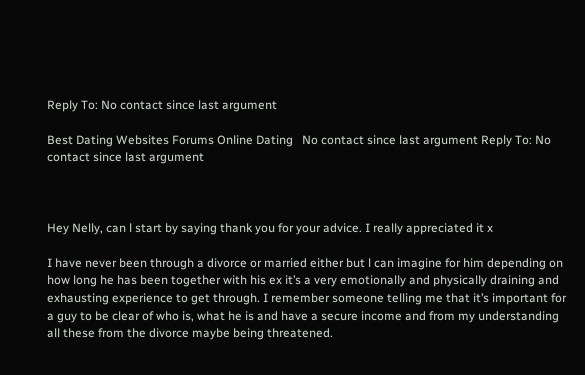Reply To: No contact since last argument

Best Dating Websites Forums Online Dating   No contact since last argument Reply To: No contact since last argument



Hey Nelly, can l start by saying thank you for your advice. I really appreciated it x

I have never been through a divorce or married either but l can imagine for him depending on how long he has been together with his ex it’s a very emotionally and physically draining and exhausting experience to get through. I remember someone telling me that it’s important for a guy to be clear of who is, what he is and have a secure income and from my understanding all these from the divorce maybe being threatened.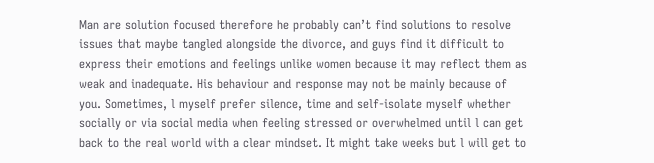Man are solution focused therefore he probably can’t find solutions to resolve issues that maybe tangled alongside the divorce, and guys find it difficult to express their emotions and feelings unlike women because it may reflect them as weak and inadequate. His behaviour and response may not be mainly because of you. Sometimes, l myself prefer silence, time and self-isolate myself whether socially or via social media when feeling stressed or overwhelmed until l can get back to the real world with a clear mindset. It might take weeks but l will get to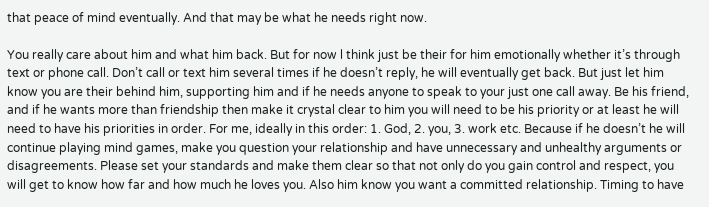that peace of mind eventually. And that may be what he needs right now.

You really care about him and what him back. But for now l think just be their for him emotionally whether it’s through text or phone call. Don’t call or text him several times if he doesn’t reply, he will eventually get back. But just let him know you are their behind him, supporting him and if he needs anyone to speak to your just one call away. Be his friend, and if he wants more than friendship then make it crystal clear to him you will need to be his priority or at least he will need to have his priorities in order. For me, ideally in this order: 1. God, 2. you, 3. work etc. Because if he doesn’t he will continue playing mind games, make you question your relationship and have unnecessary and unhealthy arguments or disagreements. Please set your standards and make them clear so that not only do you gain control and respect, you will get to know how far and how much he loves you. Also him know you want a committed relationship. Timing to have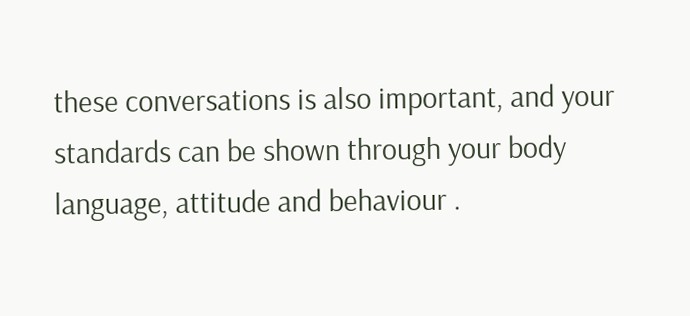these conversations is also important, and your standards can be shown through your body language, attitude and behaviour .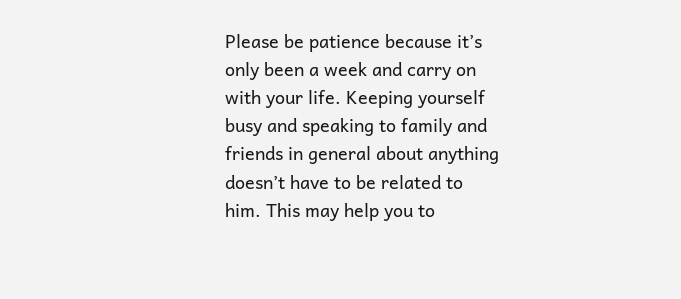Please be patience because it’s only been a week and carry on with your life. Keeping yourself busy and speaking to family and friends in general about anything doesn’t have to be related to him. This may help you to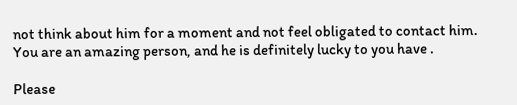not think about him for a moment and not feel obligated to contact him. You are an amazing person, and he is definitely lucky to you have .

Please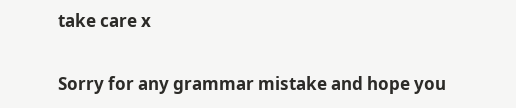take care x

Sorry for any grammar mistake and hope you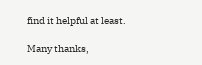find it helpful at least.

Many thanks,